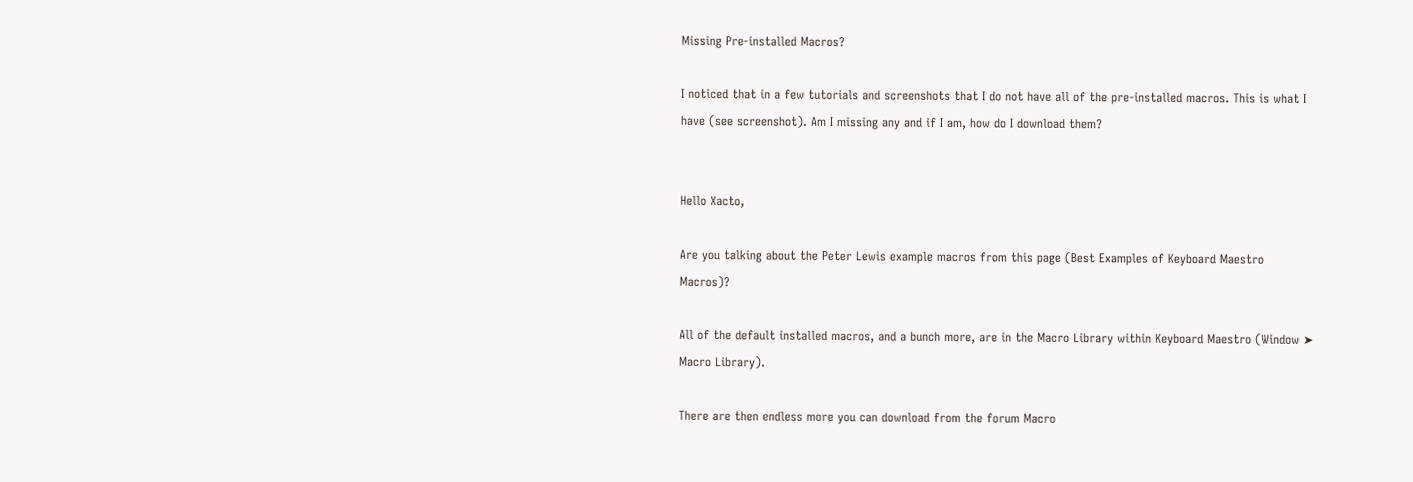Missing Pre-installed Macros?

I noticed that in a few tutorials and screenshots that I do not have all of the pre-installed macros. This is what I have (see screenshot). Am I missing any and if I am, how do I download them?


Hello Xacto,

Are you talking about the Peter Lewis example macros from this page (Best Examples of Keyboard Maestro Macros)?

All of the default installed macros, and a bunch more, are in the Macro Library within Keyboard Maestro (Window ➤ Macro Library).

There are then endless more you can download from the forum Macro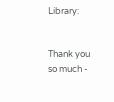Library:


Thank you so much -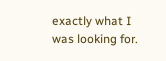exactly what I was looking for.